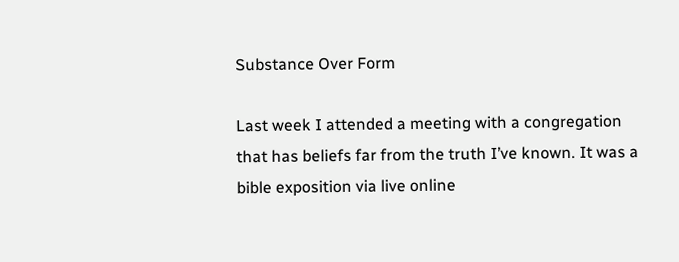Substance Over Form

Last week I attended a meeting with a congregation that has beliefs far from the truth I’ve known. It was a bible exposition via live online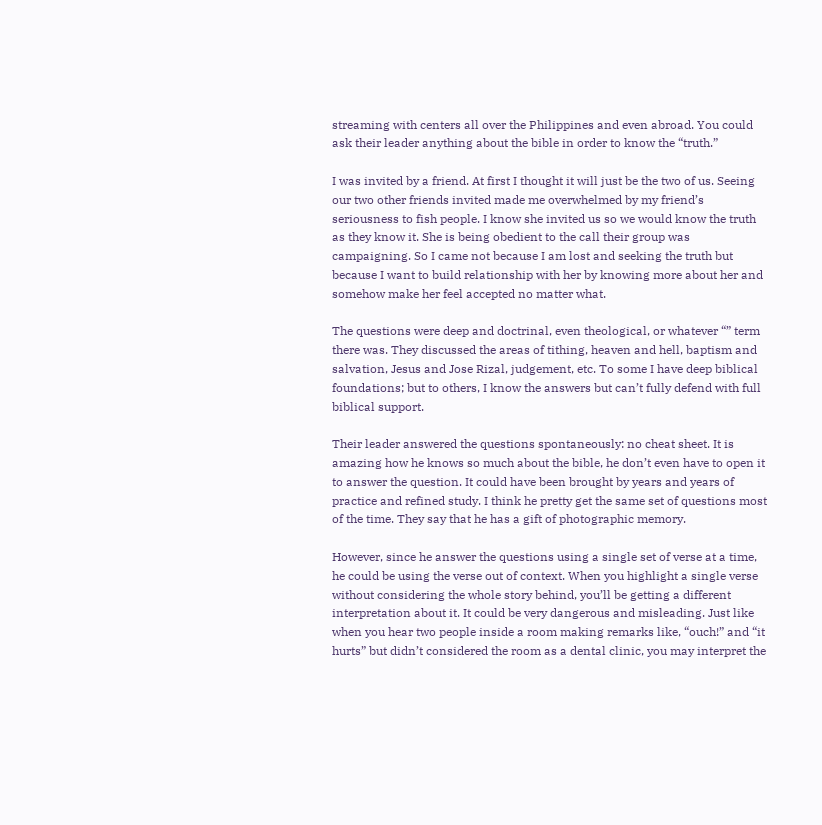streaming with centers all over the Philippines and even abroad. You could ask their leader anything about the bible in order to know the “truth.”

I was invited by a friend. At first I thought it will just be the two of us. Seeing our two other friends invited made me overwhelmed by my friend’s seriousness to fish people. I know she invited us so we would know the truth as they know it. She is being obedient to the call their group was campaigning. So I came not because I am lost and seeking the truth but because I want to build relationship with her by knowing more about her and somehow make her feel accepted no matter what.

The questions were deep and doctrinal, even theological, or whatever “” term there was. They discussed the areas of tithing, heaven and hell, baptism and salvation, Jesus and Jose Rizal, judgement, etc. To some I have deep biblical foundations; but to others, I know the answers but can’t fully defend with full biblical support.

Their leader answered the questions spontaneously: no cheat sheet. It is amazing how he knows so much about the bible, he don’t even have to open it to answer the question. It could have been brought by years and years of practice and refined study. I think he pretty get the same set of questions most of the time. They say that he has a gift of photographic memory.

However, since he answer the questions using a single set of verse at a time, he could be using the verse out of context. When you highlight a single verse without considering the whole story behind, you’ll be getting a different interpretation about it. It could be very dangerous and misleading. Just like when you hear two people inside a room making remarks like, “ouch!” and “it hurts” but didn’t considered the room as a dental clinic, you may interpret the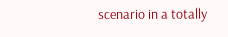scenario in a totally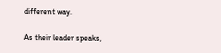different way.

As their leader speaks,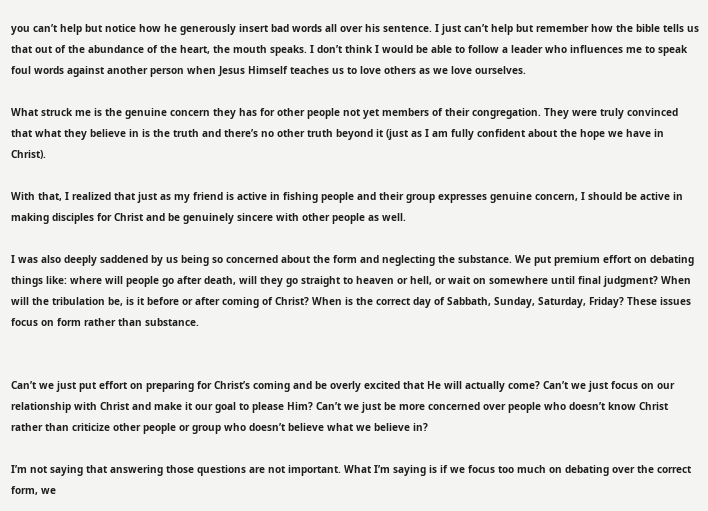you can’t help but notice how he generously insert bad words all over his sentence. I just can’t help but remember how the bible tells us that out of the abundance of the heart, the mouth speaks. I don’t think I would be able to follow a leader who influences me to speak foul words against another person when Jesus Himself teaches us to love others as we love ourselves.

What struck me is the genuine concern they has for other people not yet members of their congregation. They were truly convinced that what they believe in is the truth and there’s no other truth beyond it (just as I am fully confident about the hope we have in Christ).

With that, I realized that just as my friend is active in fishing people and their group expresses genuine concern, I should be active in making disciples for Christ and be genuinely sincere with other people as well.

I was also deeply saddened by us being so concerned about the form and neglecting the substance. We put premium effort on debating things like: where will people go after death, will they go straight to heaven or hell, or wait on somewhere until final judgment? When will the tribulation be, is it before or after coming of Christ? When is the correct day of Sabbath, Sunday, Saturday, Friday? These issues focus on form rather than substance.


Can’t we just put effort on preparing for Christ’s coming and be overly excited that He will actually come? Can’t we just focus on our relationship with Christ and make it our goal to please Him? Can’t we just be more concerned over people who doesn’t know Christ rather than criticize other people or group who doesn’t believe what we believe in?

I’m not saying that answering those questions are not important. What I’m saying is if we focus too much on debating over the correct form, we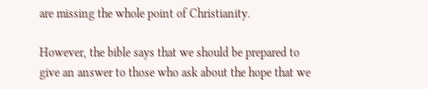are missing the whole point of Christianity.

However, the bible says that we should be prepared to give an answer to those who ask about the hope that we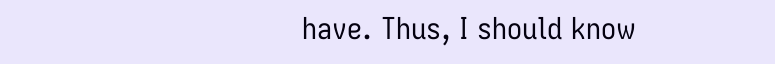have. Thus, I should know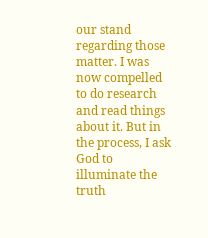our stand regarding those matter. I was now compelled to do research and read things about it. But in the process, I ask God to illuminate the truth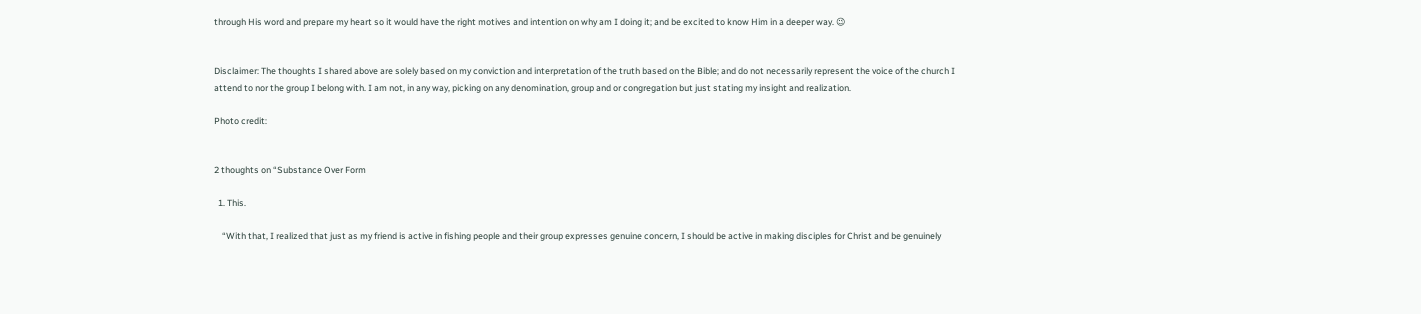through His word and prepare my heart so it would have the right motives and intention on why am I doing it; and be excited to know Him in a deeper way. 😉


Disclaimer: The thoughts I shared above are solely based on my conviction and interpretation of the truth based on the Bible; and do not necessarily represent the voice of the church I attend to nor the group I belong with. I am not, in any way, picking on any denomination, group and or congregation but just stating my insight and realization.

Photo credit:


2 thoughts on “Substance Over Form

  1. This.

    “With that, I realized that just as my friend is active in fishing people and their group expresses genuine concern, I should be active in making disciples for Christ and be genuinely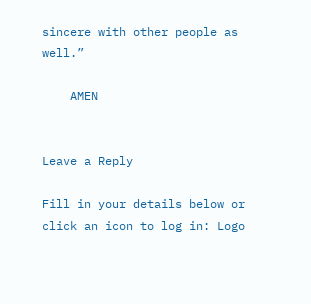sincere with other people as well.”

    AMEN


Leave a Reply

Fill in your details below or click an icon to log in: Logo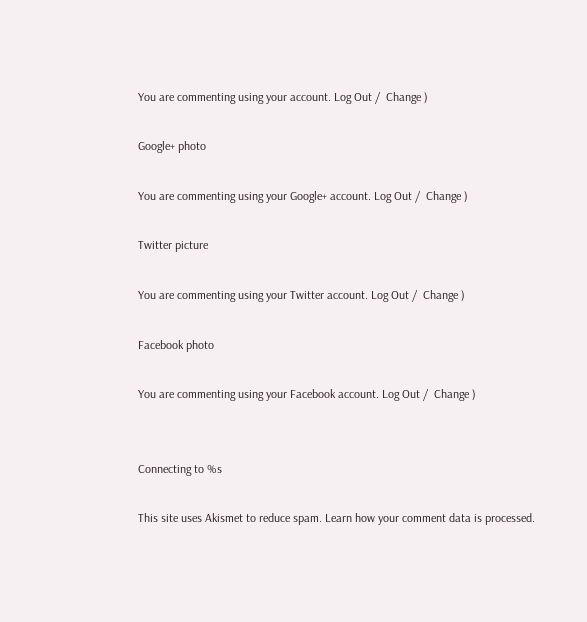You are commenting using your account. Log Out /  Change )

Google+ photo

You are commenting using your Google+ account. Log Out /  Change )

Twitter picture

You are commenting using your Twitter account. Log Out /  Change )

Facebook photo

You are commenting using your Facebook account. Log Out /  Change )


Connecting to %s

This site uses Akismet to reduce spam. Learn how your comment data is processed.